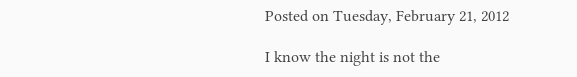Posted on Tuesday, February 21, 2012

I know the night is not the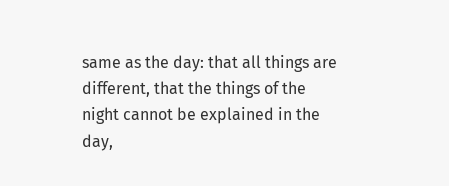same as the day: that all things are different, that the things of the night cannot be explained in the day,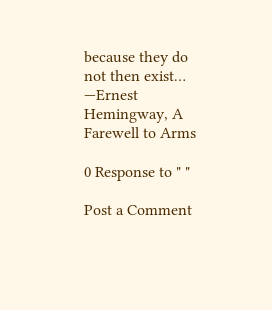because they do not then exist…
—Ernest Hemingway, A Farewell to Arms

0 Response to " "

Post a Comment